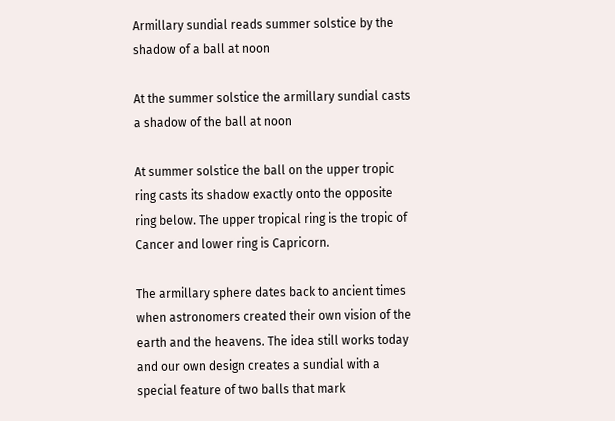Armillary sundial reads summer solstice by the shadow of a ball at noon

At the summer solstice the armillary sundial casts a shadow of the ball at noon

At summer solstice the ball on the upper tropic ring casts its shadow exactly onto the opposite ring below. The upper tropical ring is the tropic of Cancer and lower ring is Capricorn.

The armillary sphere dates back to ancient times when astronomers created their own vision of the earth and the heavens. The idea still works today and our own design creates a sundial with a special feature of two balls that mark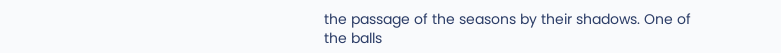the passage of the seasons by their shadows. One of the balls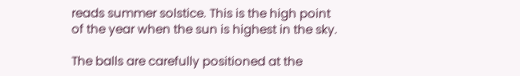reads summer solstice. This is the high point of the year when the sun is highest in the sky.

The balls are carefully positioned at the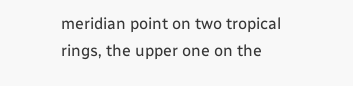meridian point on two tropical rings, the upper one on the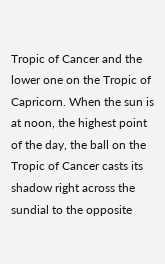Tropic of Cancer and the lower one on the Tropic of Capricorn. When the sun is at noon, the highest point of the day, the ball on the Tropic of Cancer casts its shadow right across the sundial to the opposite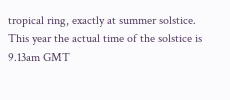tropical ring, exactly at summer solstice. This year the actual time of the solstice is 9.13am GMT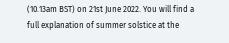(10.13am BST) on 21st June 2022. You will find a full explanation of summer solstice at the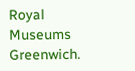Royal Museums Greenwich.